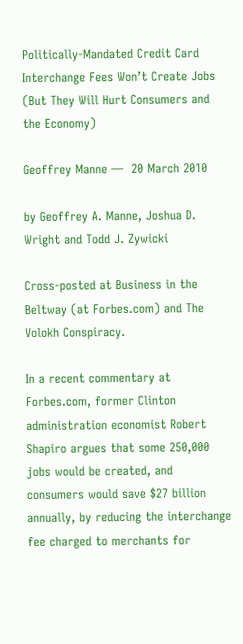Politically-Mandated Credit Card Interchange Fees Won’t Create Jobs (But They Will Hurt Consumers and the Economy)

Geoffrey Manne —  20 March 2010

by Geoffrey A. Manne, Joshua D. Wright and Todd J. Zywicki

Cross-posted at Business in the Beltway (at Forbes.com) and The Volokh Conspiracy.

In a recent commentary at Forbes.com, former Clinton administration economist Robert Shapiro argues that some 250,000 jobs would be created, and consumers would save $27 billion annually, by reducing the interchange fee charged to merchants for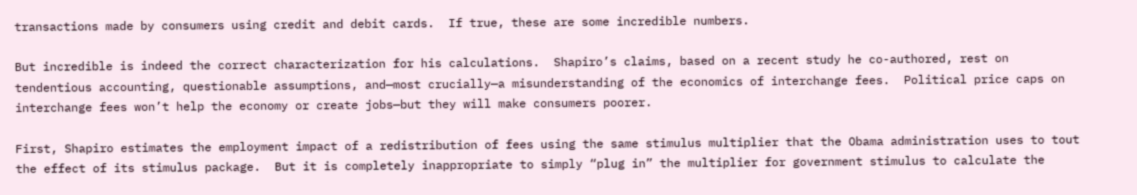transactions made by consumers using credit and debit cards.  If true, these are some incredible numbers.

But incredible is indeed the correct characterization for his calculations.  Shapiro’s claims, based on a recent study he co-authored, rest on tendentious accounting, questionable assumptions, and—most crucially—a misunderstanding of the economics of interchange fees.  Political price caps on interchange fees won’t help the economy or create jobs—but they will make consumers poorer.

First, Shapiro estimates the employment impact of a redistribution of fees using the same stimulus multiplier that the Obama administration uses to tout the effect of its stimulus package.  But it is completely inappropriate to simply “plug in” the multiplier for government stimulus to calculate the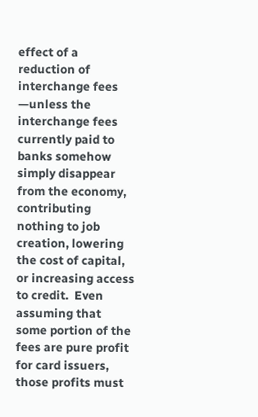effect of a reduction of interchange fees —unless the interchange fees currently paid to banks somehow simply disappear from the economy, contributing nothing to job creation, lowering the cost of capital, or increasing access to credit.  Even assuming that some portion of the fees are pure profit for card issuers, those profits must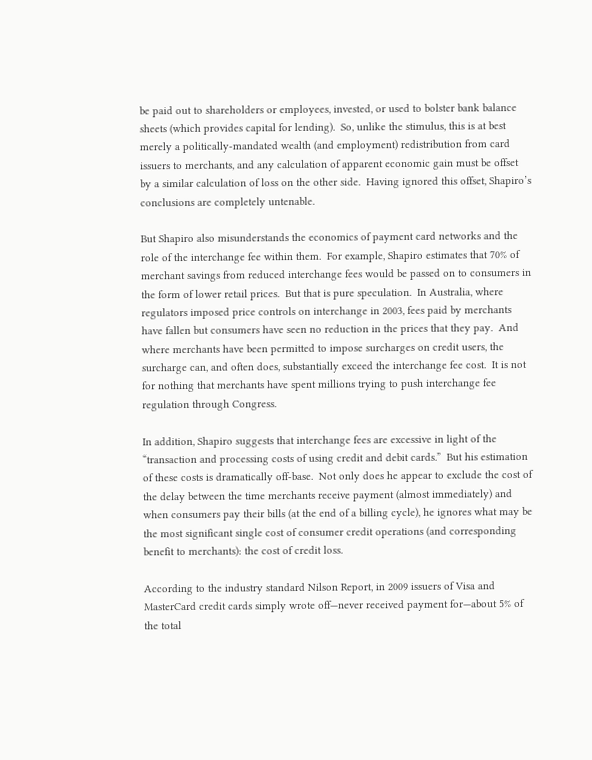be paid out to shareholders or employees, invested, or used to bolster bank balance sheets (which provides capital for lending).  So, unlike the stimulus, this is at best merely a politically-mandated wealth (and employment) redistribution from card issuers to merchants, and any calculation of apparent economic gain must be offset by a similar calculation of loss on the other side.  Having ignored this offset, Shapiro’s conclusions are completely untenable.

But Shapiro also misunderstands the economics of payment card networks and the role of the interchange fee within them.  For example, Shapiro estimates that 70% of merchant savings from reduced interchange fees would be passed on to consumers in the form of lower retail prices.  But that is pure speculation.  In Australia, where regulators imposed price controls on interchange in 2003, fees paid by merchants have fallen but consumers have seen no reduction in the prices that they pay.  And where merchants have been permitted to impose surcharges on credit users, the surcharge can, and often does, substantially exceed the interchange fee cost.  It is not for nothing that merchants have spent millions trying to push interchange fee regulation through Congress.

In addition, Shapiro suggests that interchange fees are excessive in light of the “transaction and processing costs of using credit and debit cards.”  But his estimation of these costs is dramatically off-base.  Not only does he appear to exclude the cost of the delay between the time merchants receive payment (almost immediately) and when consumers pay their bills (at the end of a billing cycle), he ignores what may be the most significant single cost of consumer credit operations (and corresponding benefit to merchants): the cost of credit loss.

According to the industry standard Nilson Report, in 2009 issuers of Visa and MasterCard credit cards simply wrote off—never received payment for—about 5% of the total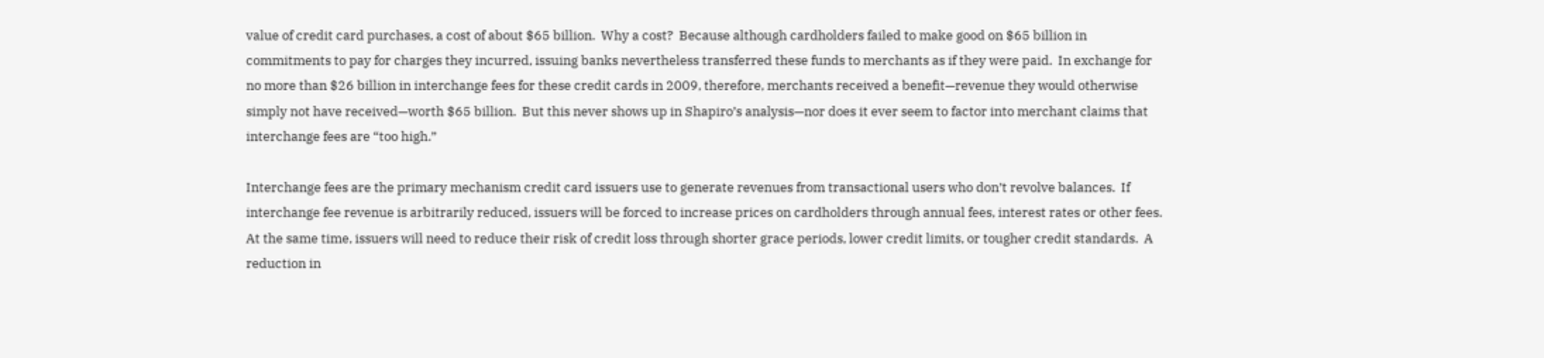value of credit card purchases, a cost of about $65 billion.  Why a cost?  Because although cardholders failed to make good on $65 billion in commitments to pay for charges they incurred, issuing banks nevertheless transferred these funds to merchants as if they were paid.  In exchange for no more than $26 billion in interchange fees for these credit cards in 2009, therefore, merchants received a benefit—revenue they would otherwise simply not have received—worth $65 billion.  But this never shows up in Shapiro’s analysis—nor does it ever seem to factor into merchant claims that interchange fees are “too high.”

Interchange fees are the primary mechanism credit card issuers use to generate revenues from transactional users who don’t revolve balances.  If interchange fee revenue is arbitrarily reduced, issuers will be forced to increase prices on cardholders through annual fees, interest rates or other fees.  At the same time, issuers will need to reduce their risk of credit loss through shorter grace periods, lower credit limits, or tougher credit standards.  A reduction in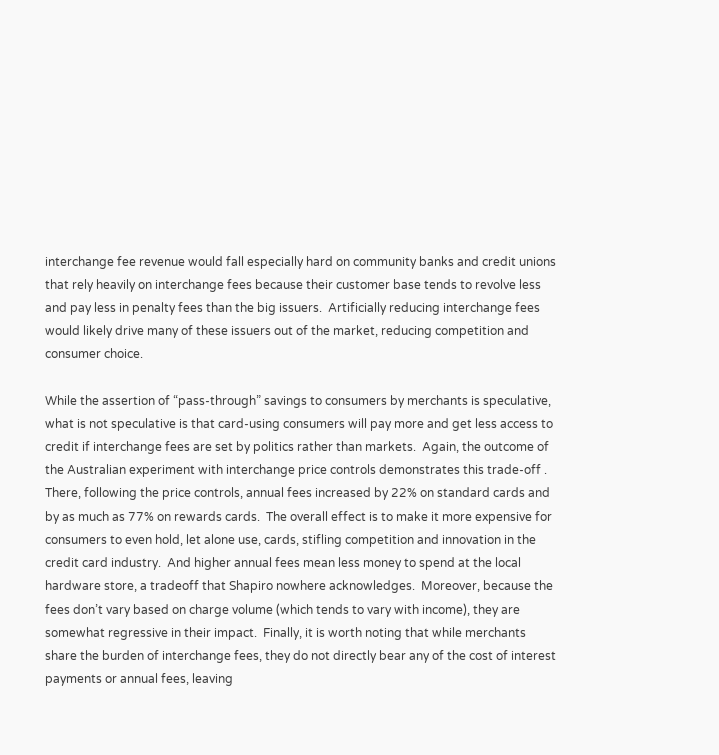interchange fee revenue would fall especially hard on community banks and credit unions that rely heavily on interchange fees because their customer base tends to revolve less and pay less in penalty fees than the big issuers.  Artificially reducing interchange fees would likely drive many of these issuers out of the market, reducing competition and consumer choice.

While the assertion of “pass-through” savings to consumers by merchants is speculative, what is not speculative is that card-using consumers will pay more and get less access to credit if interchange fees are set by politics rather than markets.  Again, the outcome of the Australian experiment with interchange price controls demonstrates this trade-off .  There, following the price controls, annual fees increased by 22% on standard cards and by as much as 77% on rewards cards.  The overall effect is to make it more expensive for consumers to even hold, let alone use, cards, stifling competition and innovation in the credit card industry.  And higher annual fees mean less money to spend at the local hardware store, a tradeoff that Shapiro nowhere acknowledges.  Moreover, because the fees don’t vary based on charge volume (which tends to vary with income), they are somewhat regressive in their impact.  Finally, it is worth noting that while merchants share the burden of interchange fees, they do not directly bear any of the cost of interest payments or annual fees, leaving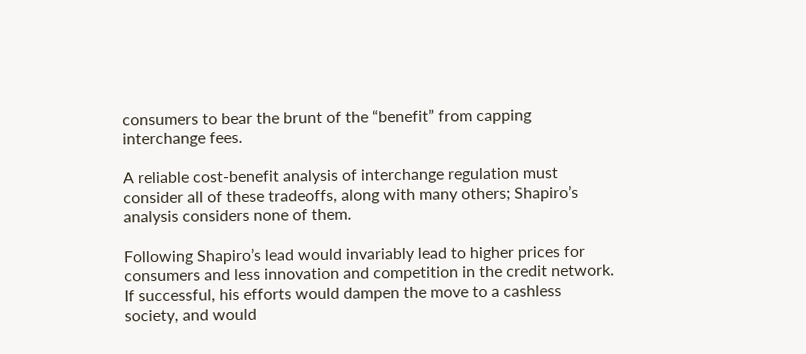consumers to bear the brunt of the “benefit” from capping interchange fees.

A reliable cost-benefit analysis of interchange regulation must consider all of these tradeoffs, along with many others; Shapiro’s analysis considers none of them.

Following Shapiro’s lead would invariably lead to higher prices for consumers and less innovation and competition in the credit network.  If successful, his efforts would dampen the move to a cashless society, and would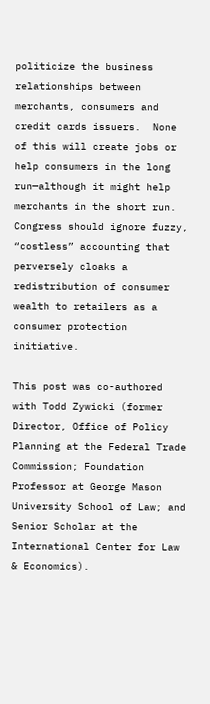politicize the business relationships between merchants, consumers and credit cards issuers.  None of this will create jobs or help consumers in the long run—although it might help merchants in the short run.  Congress should ignore fuzzy, “costless” accounting that perversely cloaks a redistribution of consumer wealth to retailers as a consumer protection initiative.

This post was co-authored with Todd Zywicki (former Director, Office of Policy Planning at the Federal Trade Commission; Foundation Professor at George Mason University School of Law; and Senior Scholar at the International Center for Law & Economics).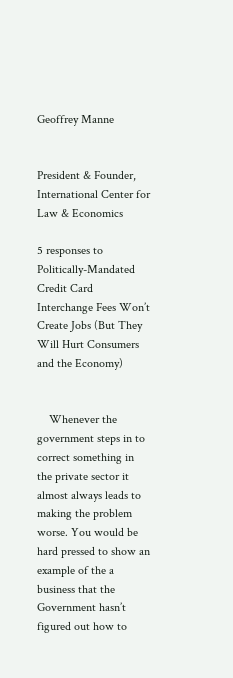Geoffrey Manne


President & Founder, International Center for Law & Economics

5 responses to Politically-Mandated Credit Card Interchange Fees Won’t Create Jobs (But They Will Hurt Consumers and the Economy)


    Whenever the government steps in to correct something in the private sector it almost always leads to making the problem worse. You would be hard pressed to show an example of the a business that the Government hasn’t figured out how to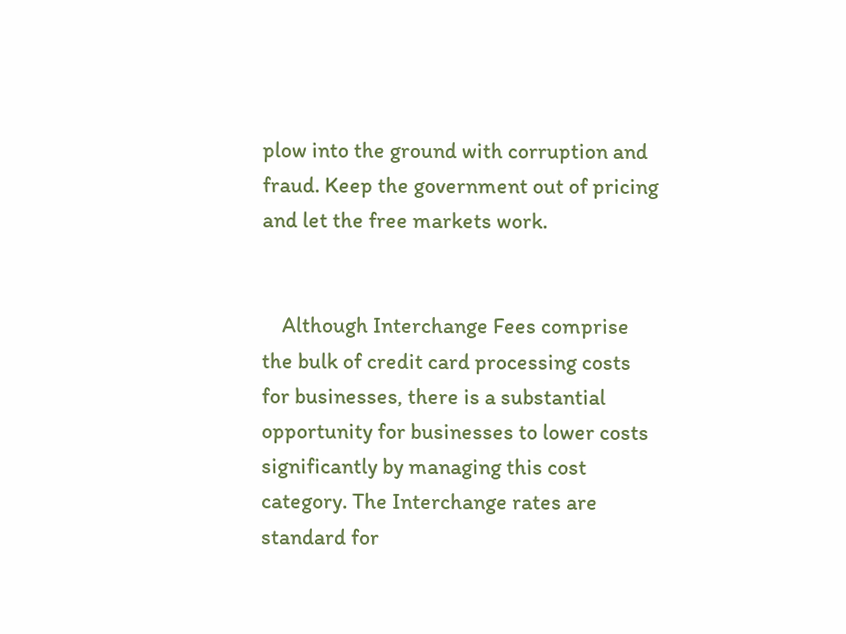plow into the ground with corruption and fraud. Keep the government out of pricing and let the free markets work.


    Although Interchange Fees comprise the bulk of credit card processing costs for businesses, there is a substantial opportunity for businesses to lower costs significantly by managing this cost category. The Interchange rates are standard for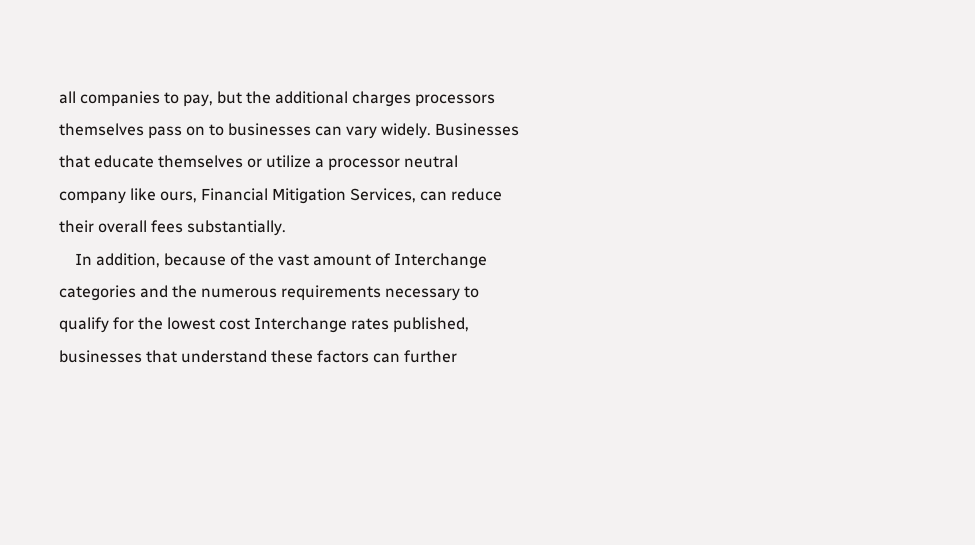all companies to pay, but the additional charges processors themselves pass on to businesses can vary widely. Businesses that educate themselves or utilize a processor neutral company like ours, Financial Mitigation Services, can reduce their overall fees substantially.
    In addition, because of the vast amount of Interchange categories and the numerous requirements necessary to qualify for the lowest cost Interchange rates published, businesses that understand these factors can further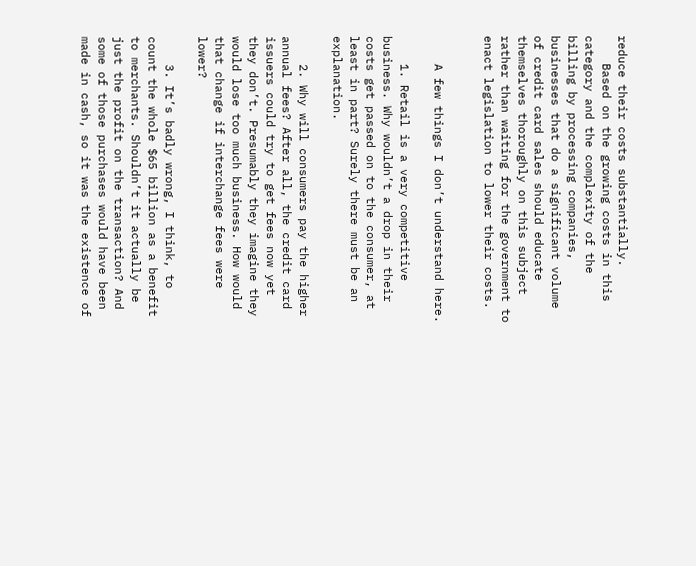reduce their costs substantially.
    Based on the growing costs in this category and the complexity of the billing by processing companies, businesses that do a significant volume of credit card sales should educate themselves thoroughly on this subject rather than waiting for the government to enact legislation to lower their costs.


    A few things I don’t understand here.

    1. Retail is a very competitive business. Why wouldn’t a drop in their costs get passed on to the consumer, at least in part? Surely there must be an explanation.

    2. Why will consumers pay the higher annual fees? After all, the credit card issuers could try to get fees now yet they don’t. Presumably they imagine they would lose too much business. How would that change if interchange fees were lower?

    3. It’s badly wrong, I think, to count the whole $65 billion as a benefit to merchants. Shouldn’t it actually be just the profit on the transaction? And some of those purchases would have been made in cash, so it was the existence of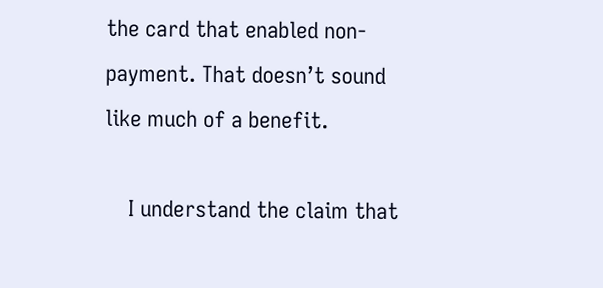the card that enabled non-payment. That doesn’t sound like much of a benefit.

    I understand the claim that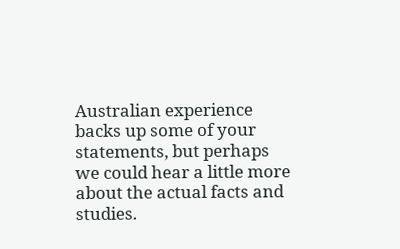Australian experience backs up some of your statements, but perhaps we could hear a little more about the actual facts and studies.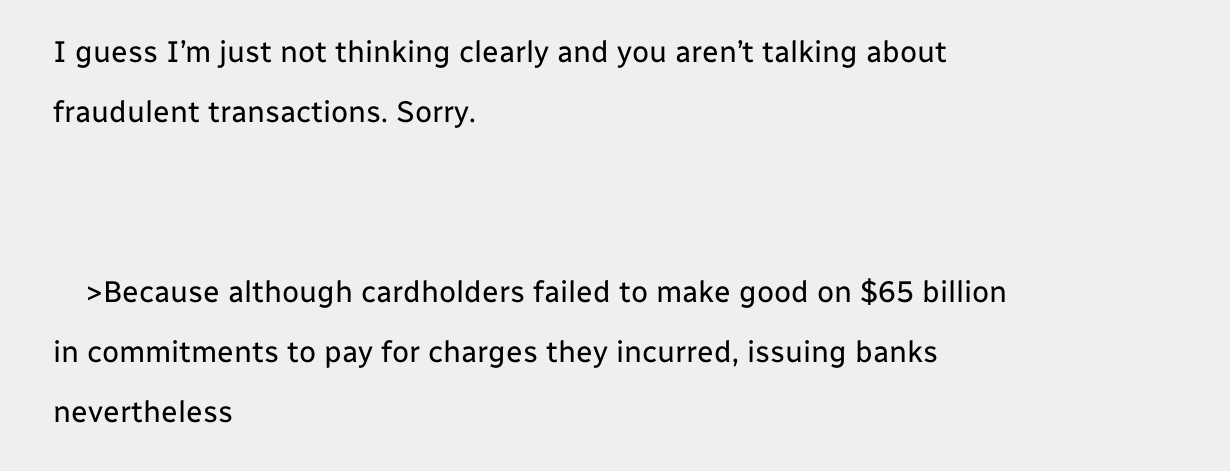I guess I’m just not thinking clearly and you aren’t talking about fraudulent transactions. Sorry.


    >Because although cardholders failed to make good on $65 billion in commitments to pay for charges they incurred, issuing banks nevertheless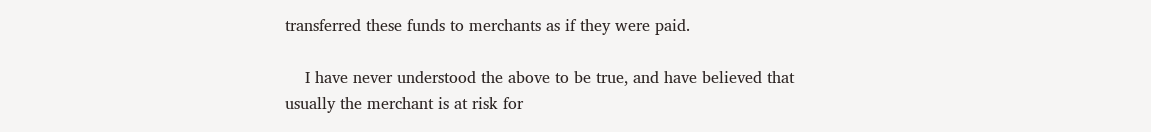transferred these funds to merchants as if they were paid.

    I have never understood the above to be true, and have believed that usually the merchant is at risk for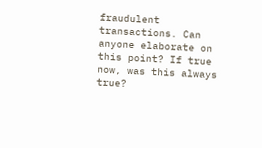fraudulent transactions. Can anyone elaborate on this point? If true now, was this always true?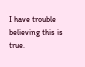I have trouble believing this is true.